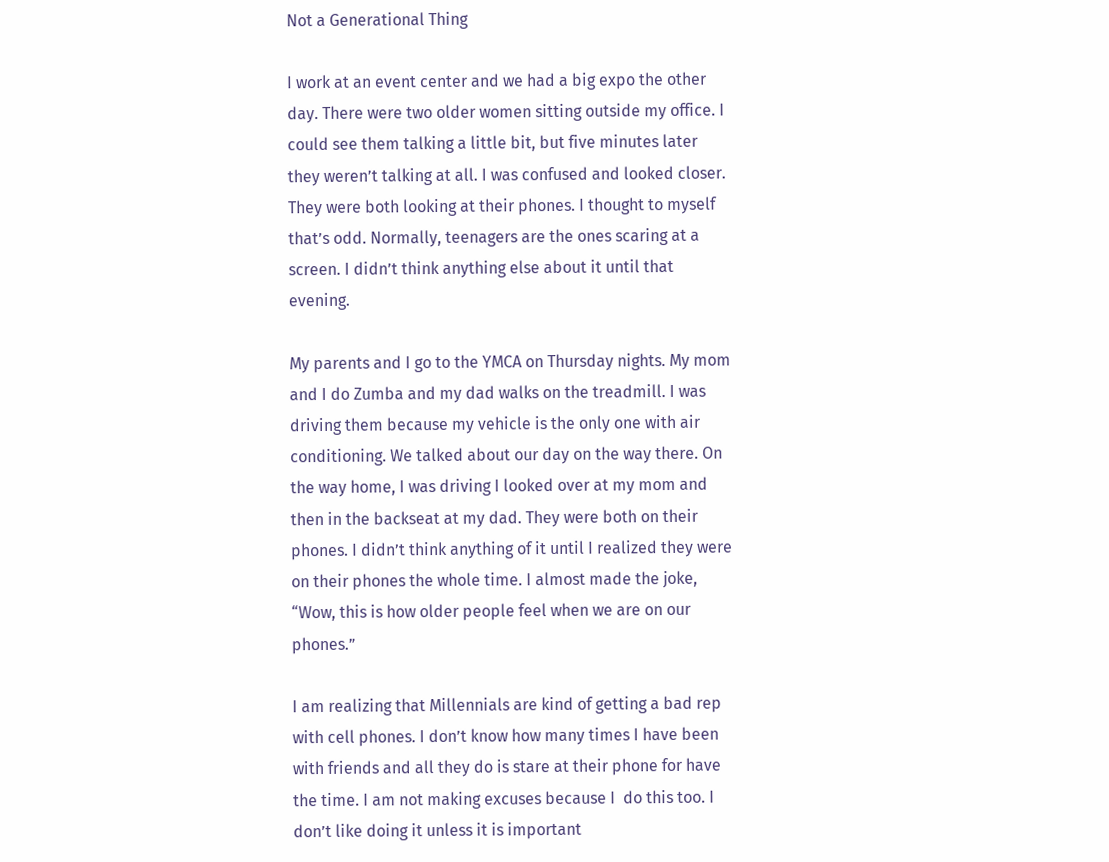Not a Generational Thing

I work at an event center and we had a big expo the other day. There were two older women sitting outside my office. I could see them talking a little bit, but five minutes later they weren’t talking at all. I was confused and looked closer. They were both looking at their phones. I thought to myself that’s odd. Normally, teenagers are the ones scaring at a screen. I didn’t think anything else about it until that evening.

My parents and I go to the YMCA on Thursday nights. My mom and I do Zumba and my dad walks on the treadmill. I was driving them because my vehicle is the only one with air conditioning. We talked about our day on the way there. On the way home, I was driving I looked over at my mom and then in the backseat at my dad. They were both on their phones. I didn’t think anything of it until I realized they were on their phones the whole time. I almost made the joke, “Wow, this is how older people feel when we are on our phones.”

I am realizing that Millennials are kind of getting a bad rep with cell phones. I don’t know how many times I have been with friends and all they do is stare at their phone for have the time. I am not making excuses because I  do this too. I don’t like doing it unless it is important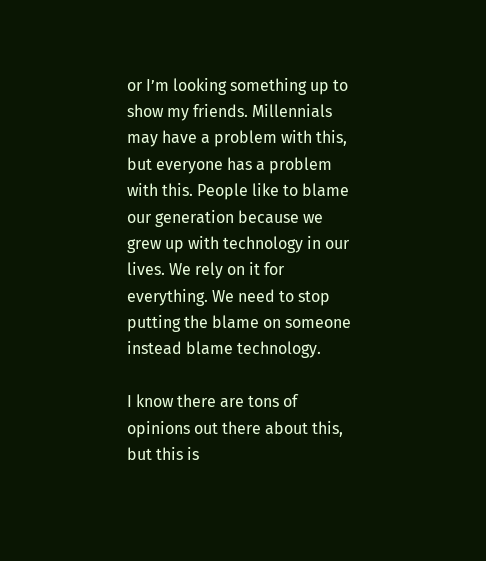or I’m looking something up to show my friends. Millennials may have a problem with this, but everyone has a problem with this. People like to blame our generation because we grew up with technology in our lives. We rely on it for everything. We need to stop putting the blame on someone instead blame technology.

I know there are tons of opinions out there about this, but this is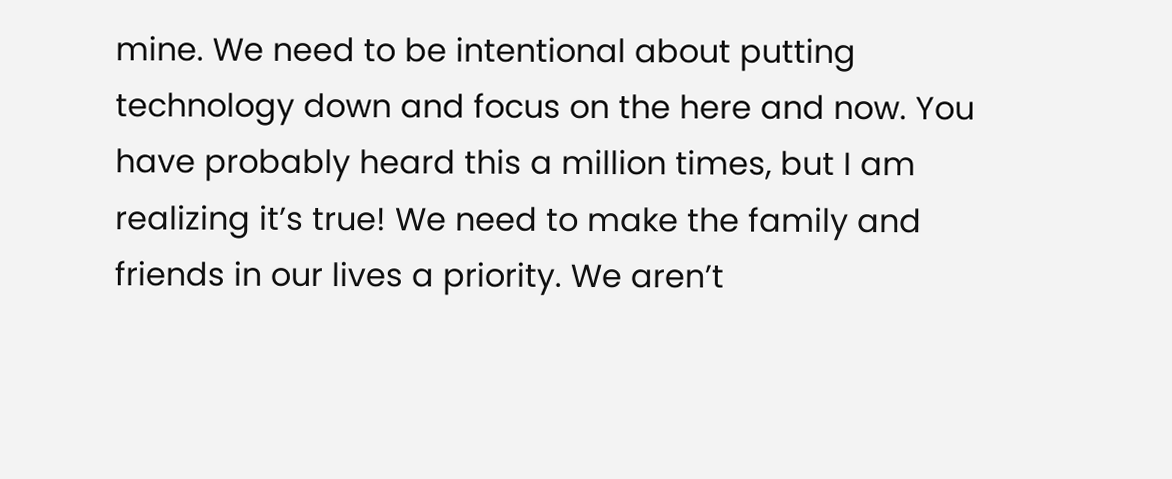mine. We need to be intentional about putting technology down and focus on the here and now. You have probably heard this a million times, but I am realizing it’s true! We need to make the family and friends in our lives a priority. We aren’t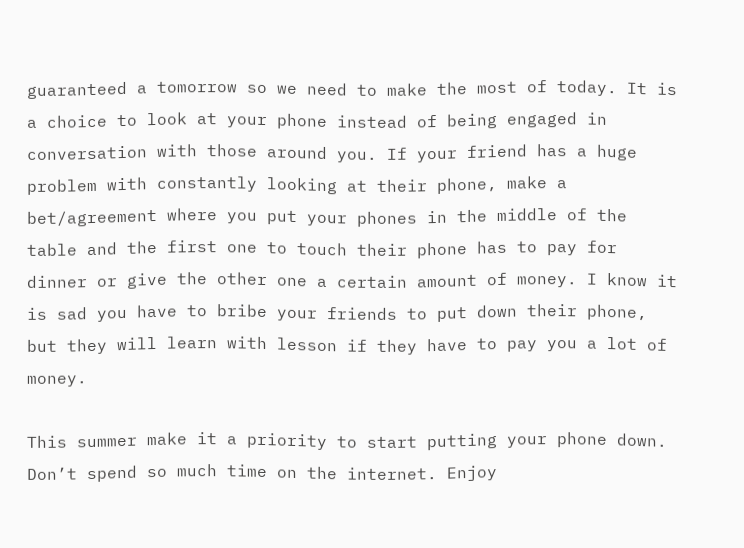guaranteed a tomorrow so we need to make the most of today. It is a choice to look at your phone instead of being engaged in conversation with those around you. If your friend has a huge problem with constantly looking at their phone, make a bet/agreement where you put your phones in the middle of the table and the first one to touch their phone has to pay for dinner or give the other one a certain amount of money. I know it is sad you have to bribe your friends to put down their phone, but they will learn with lesson if they have to pay you a lot of money.

This summer make it a priority to start putting your phone down. Don’t spend so much time on the internet. Enjoy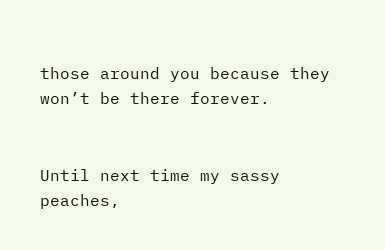those around you because they won’t be there forever.


Until next time my sassy peaches,